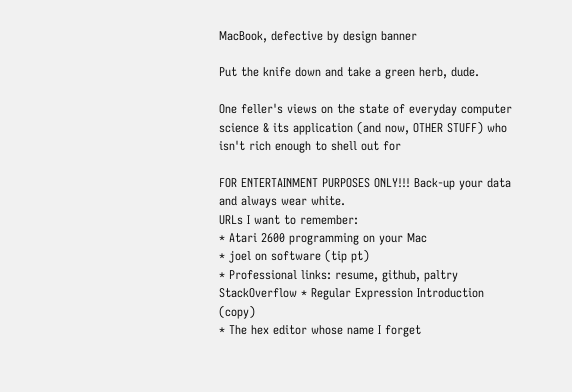MacBook, defective by design banner

Put the knife down and take a green herb, dude.

One feller's views on the state of everyday computer science & its application (and now, OTHER STUFF) who isn't rich enough to shell out for

FOR ENTERTAINMENT PURPOSES ONLY!!! Back-up your data and always wear white.
URLs I want to remember:
* Atari 2600 programming on your Mac
* joel on software (tip pt)
* Professional links: resume, github, paltry StackOverflow * Regular Expression Introduction (copy)
* The hex editor whose name I forget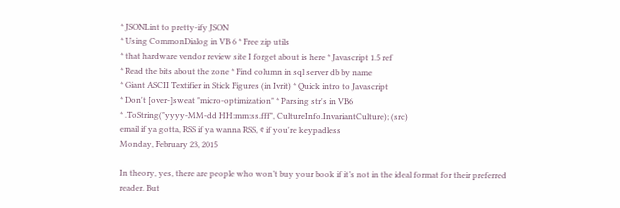* JSONLint to pretty-ify JSON
* Using CommonDialog in VB 6 * Free zip utils
* that hardware vendor review site I forget about is here * Javascript 1.5 ref
* Read the bits about the zone * Find column in sql server db by name
* Giant ASCII Textifier in Stick Figures (in Ivrit) * Quick intro to Javascript
* Don't [over-]sweat "micro-optimization" * Parsing str's in VB6
* .ToString("yyyy-MM-dd HH:mm:ss.fff", CultureInfo.InvariantCulture); (src)
email if ya gotta, RSS if ya wanna RSS, ¢ if you're keypadless
Monday, February 23, 2015

In theory, yes, there are people who won’t buy your book if it’s not in the ideal format for their preferred reader. But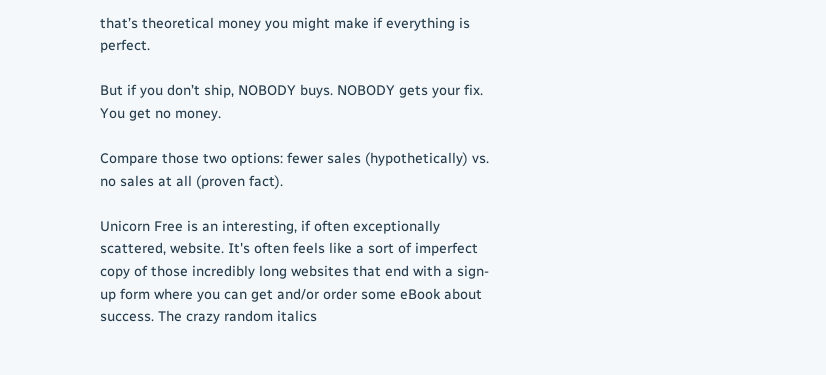that’s theoretical money you might make if everything is perfect.

But if you don’t ship, NOBODY buys. NOBODY gets your fix. You get no money.

Compare those two options: fewer sales (hypothetically) vs. no sales at all (proven fact).

Unicorn Free is an interesting, if often exceptionally scattered, website. It's often feels like a sort of imperfect copy of those incredibly long websites that end with a sign-up form where you can get and/or order some eBook about success. The crazy random italics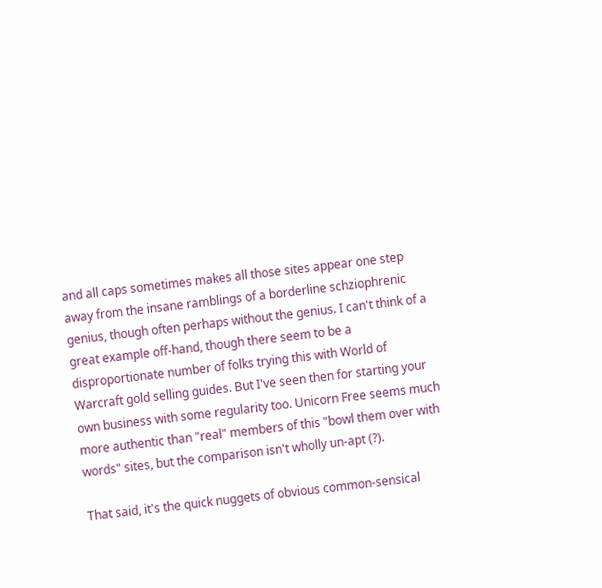and all caps sometimes makes all those sites appear one step away from the insane ramblings of a borderline schziophrenic genius, though often perhaps without the genius. I can't think of a great example off-hand, though there seem to be a disproportionate number of folks trying this with World of Warcraft gold selling guides. But I've seen then for starting your own business with some regularity too. Unicorn Free seems much more authentic than "real" members of this "bowl them over with words" sites, but the comparison isn't wholly un-apt (?).

That said, it's the quick nuggets of obvious common-sensical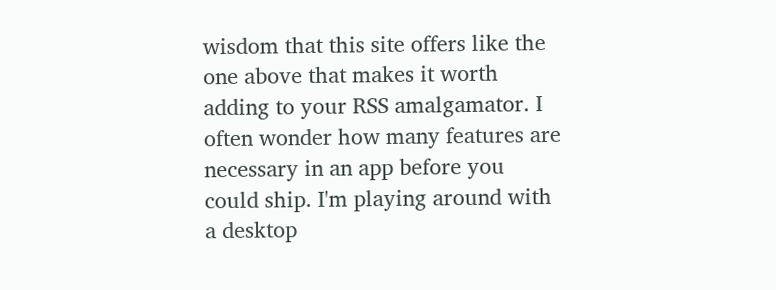wisdom that this site offers like the one above that makes it worth adding to your RSS amalgamator. I often wonder how many features are necessary in an app before you could ship. I'm playing around with a desktop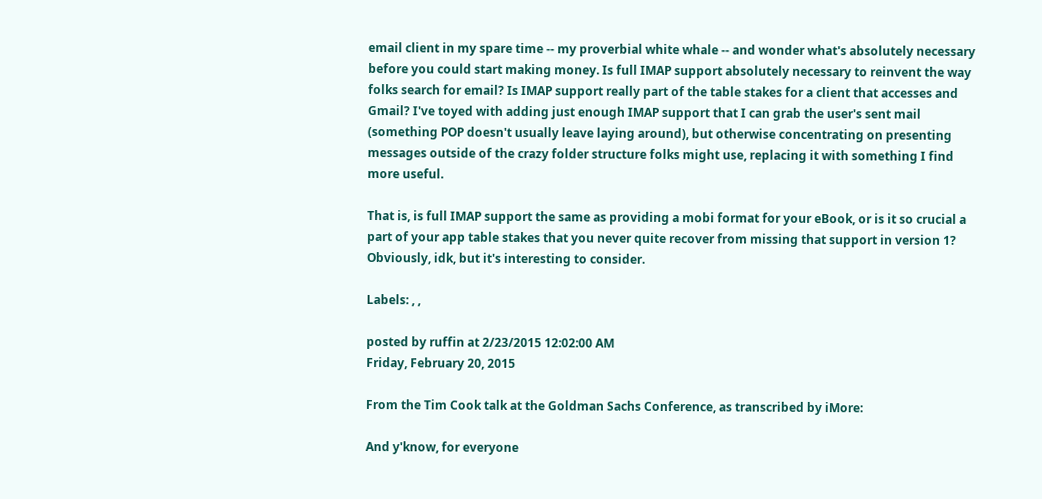email client in my spare time -- my proverbial white whale -- and wonder what's absolutely necessary before you could start making money. Is full IMAP support absolutely necessary to reinvent the way folks search for email? Is IMAP support really part of the table stakes for a client that accesses and Gmail? I've toyed with adding just enough IMAP support that I can grab the user's sent mail (something POP doesn't usually leave laying around), but otherwise concentrating on presenting messages outside of the crazy folder structure folks might use, replacing it with something I find more useful.

That is, is full IMAP support the same as providing a mobi format for your eBook, or is it so crucial a part of your app table stakes that you never quite recover from missing that support in version 1? Obviously, idk, but it's interesting to consider.

Labels: , ,

posted by ruffin at 2/23/2015 12:02:00 AM
Friday, February 20, 2015

From the Tim Cook talk at the Goldman Sachs Conference, as transcribed by iMore:

And y'know, for everyone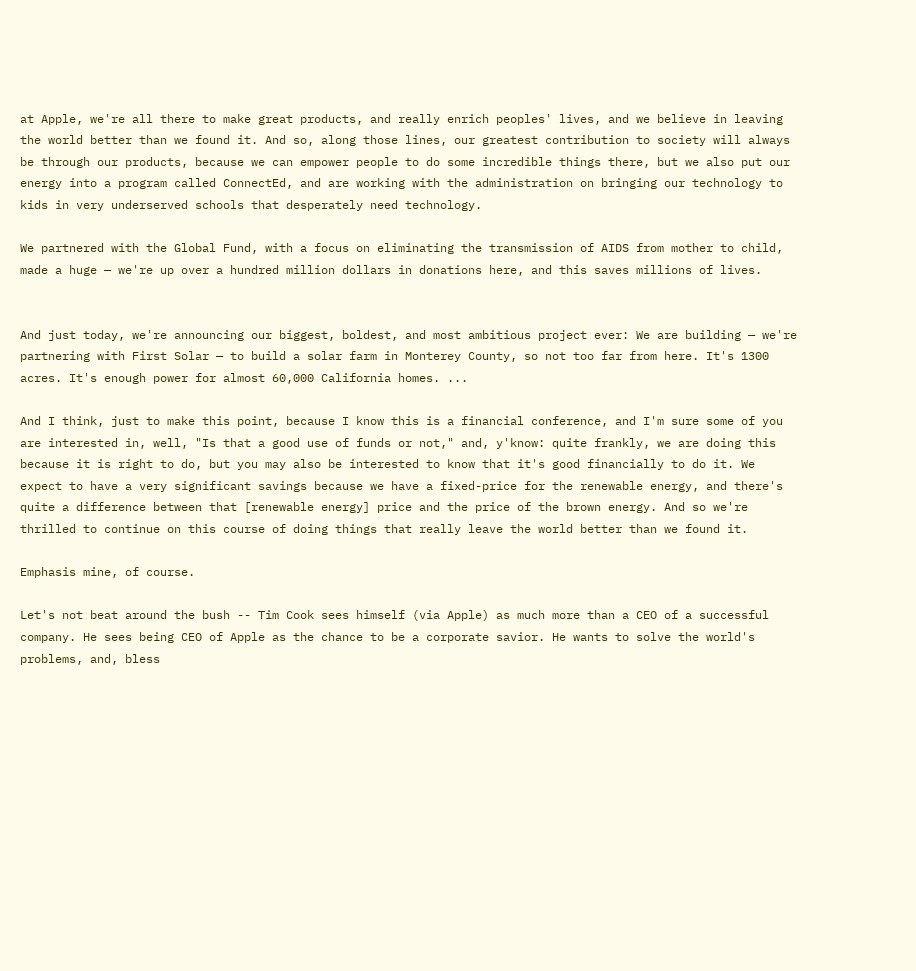at Apple, we're all there to make great products, and really enrich peoples' lives, and we believe in leaving the world better than we found it. And so, along those lines, our greatest contribution to society will always be through our products, because we can empower people to do some incredible things there, but we also put our energy into a program called ConnectEd, and are working with the administration on bringing our technology to kids in very underserved schools that desperately need technology.

We partnered with the Global Fund, with a focus on eliminating the transmission of AIDS from mother to child, made a huge — we're up over a hundred million dollars in donations here, and this saves millions of lives.


And just today, we're announcing our biggest, boldest, and most ambitious project ever: We are building — we're partnering with First Solar — to build a solar farm in Monterey County, so not too far from here. It's 1300 acres. It's enough power for almost 60,000 California homes. ...

And I think, just to make this point, because I know this is a financial conference, and I'm sure some of you are interested in, well, "Is that a good use of funds or not," and, y'know: quite frankly, we are doing this because it is right to do, but you may also be interested to know that it's good financially to do it. We expect to have a very significant savings because we have a fixed-price for the renewable energy, and there's quite a difference between that [renewable energy] price and the price of the brown energy. And so we're thrilled to continue on this course of doing things that really leave the world better than we found it.

Emphasis mine, of course.

Let's not beat around the bush -- Tim Cook sees himself (via Apple) as much more than a CEO of a successful company. He sees being CEO of Apple as the chance to be a corporate savior. He wants to solve the world's problems, and, bless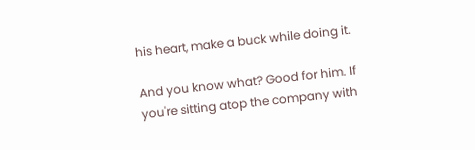his heart, make a buck while doing it.

And you know what? Good for him. If you're sitting atop the company with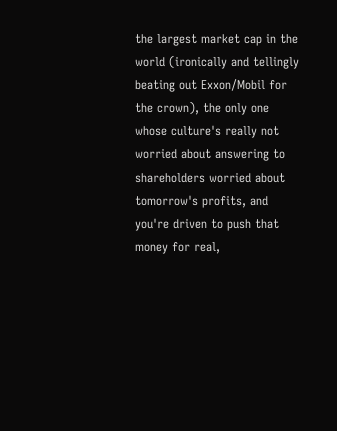the largest market cap in the world (ironically and tellingly beating out Exxon/Mobil for the crown), the only one whose culture's really not worried about answering to shareholders worried about tomorrow's profits, and you're driven to push that money for real,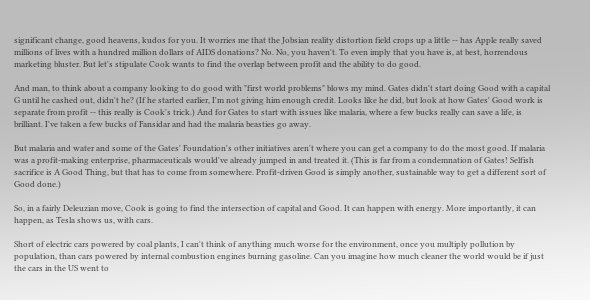significant change, good heavens, kudos for you. It worries me that the Jobsian reality distortion field crops up a little -- has Apple really saved millions of lives with a hundred million dollars of AIDS donations? No. No, you haven't. To even imply that you have is, at best, horrendous marketing bluster. But let's stipulate Cook wants to find the overlap between profit and the ability to do good.

And man, to think about a company looking to do good with "first world problems" blows my mind. Gates didn't start doing Good with a capital G until he cashed out, didn't he? (If he started earlier, I'm not giving him enough credit. Looks like he did, but look at how Gates' Good work is separate from profit -- this really is Cook's trick.) And for Gates to start with issues like malaria, where a few bucks really can save a life, is brilliant. I've taken a few bucks of Fansidar and had the malaria beasties go away.

But malaria and water and some of the Gates' Foundation's other initiatives aren't where you can get a company to do the most good. If malaria was a profit-making enterprise, pharmaceuticals would've already jumped in and treated it. (This is far from a condemnation of Gates! Selfish sacrifice is A Good Thing, but that has to come from somewhere. Profit-driven Good is simply another, sustainable way to get a different sort of Good done.)

So, in a fairly Deleuzian move, Cook is going to find the intersection of capital and Good. It can happen with energy. More importantly, it can happen, as Tesla shows us, with cars.

Short of electric cars powered by coal plants, I can't think of anything much worse for the environment, once you multiply pollution by population, than cars powered by internal combustion engines burning gasoline. Can you imagine how much cleaner the world would be if just the cars in the US went to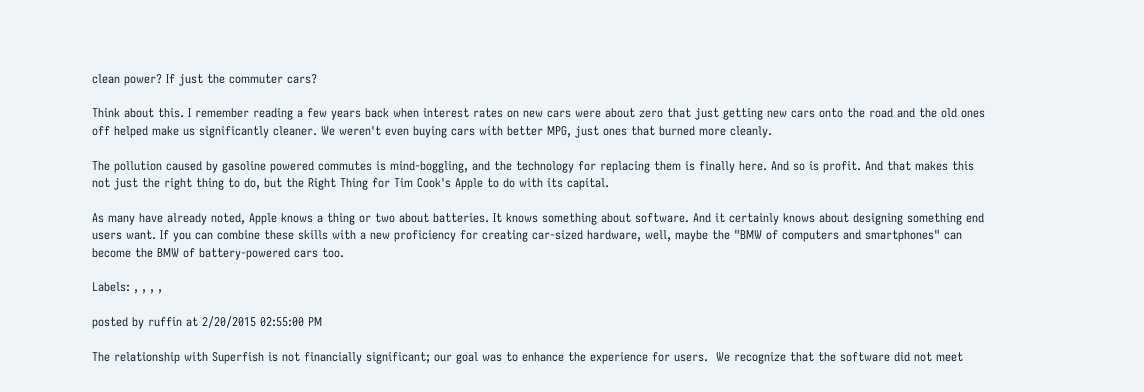clean power? If just the commuter cars?

Think about this. I remember reading a few years back when interest rates on new cars were about zero that just getting new cars onto the road and the old ones off helped make us significantly cleaner. We weren't even buying cars with better MPG, just ones that burned more cleanly.

The pollution caused by gasoline powered commutes is mind-boggling, and the technology for replacing them is finally here. And so is profit. And that makes this not just the right thing to do, but the Right Thing for Tim Cook's Apple to do with its capital.

As many have already noted, Apple knows a thing or two about batteries. It knows something about software. And it certainly knows about designing something end users want. If you can combine these skills with a new proficiency for creating car-sized hardware, well, maybe the "BMW of computers and smartphones" can become the BMW of battery-powered cars too.

Labels: , , , ,

posted by ruffin at 2/20/2015 02:55:00 PM

The relationship with Superfish is not financially significant; our goal was to enhance the experience for users.  We recognize that the software did not meet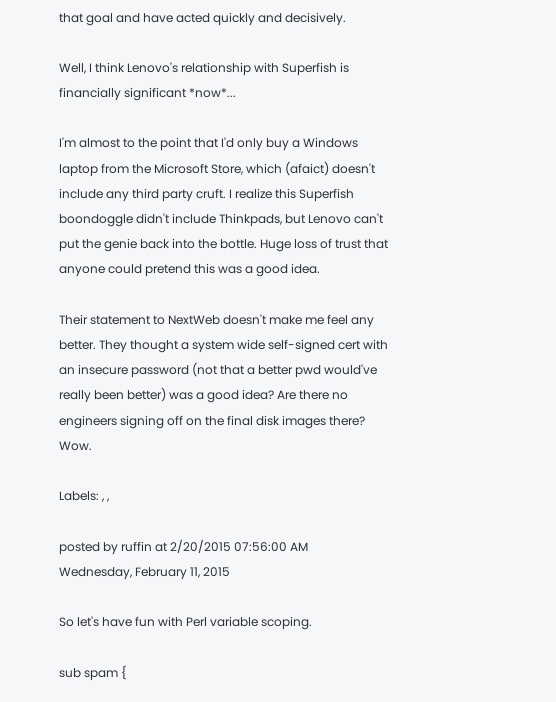that goal and have acted quickly and decisively.

Well, I think Lenovo's relationship with Superfish is financially significant *now*...

I'm almost to the point that I'd only buy a Windows laptop from the Microsoft Store, which (afaict) doesn't include any third party cruft. I realize this Superfish boondoggle didn't include Thinkpads, but Lenovo can't put the genie back into the bottle. Huge loss of trust that anyone could pretend this was a good idea.

Their statement to NextWeb doesn't make me feel any better. They thought a system wide self-signed cert with an insecure password (not that a better pwd would've really been better) was a good idea? Are there no engineers signing off on the final disk images there? Wow.

Labels: , ,

posted by ruffin at 2/20/2015 07:56:00 AM
Wednesday, February 11, 2015

So let's have fun with Perl variable scoping.

sub spam {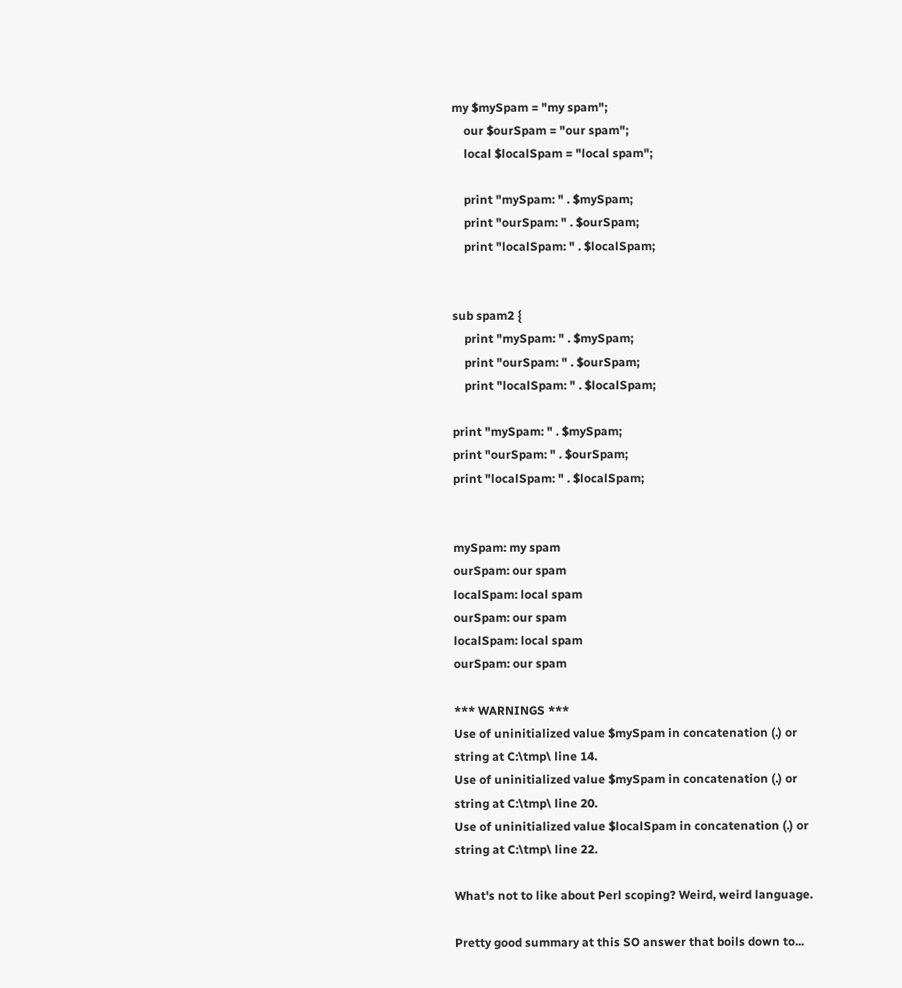my $mySpam = "my spam";
    our $ourSpam = "our spam";
    local $localSpam = "local spam";

    print "mySpam: " . $mySpam;
    print "ourSpam: " . $ourSpam;
    print "localSpam: " . $localSpam;


sub spam2 {
    print "mySpam: " . $mySpam;
    print "ourSpam: " . $ourSpam;
    print "localSpam: " . $localSpam;

print "mySpam: " . $mySpam;
print "ourSpam: " . $ourSpam;
print "localSpam: " . $localSpam;


mySpam: my spam
ourSpam: our spam
localSpam: local spam
ourSpam: our spam
localSpam: local spam
ourSpam: our spam

*** WARNINGS ***
Use of uninitialized value $mySpam in concatenation (.) or string at C:\tmp\ line 14.
Use of uninitialized value $mySpam in concatenation (.) or string at C:\tmp\ line 20.
Use of uninitialized value $localSpam in concatenation (.) or string at C:\tmp\ line 22.

What's not to like about Perl scoping? Weird, weird language.

Pretty good summary at this SO answer that boils down to...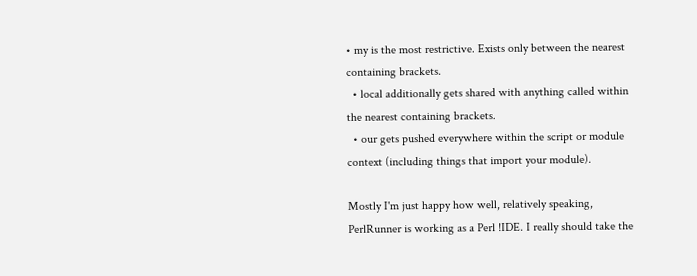• my is the most restrictive. Exists only between the nearest containing brackets.
  • local additionally gets shared with anything called within the nearest containing brackets.
  • our gets pushed everywhere within the script or module context (including things that import your module).

Mostly I'm just happy how well, relatively speaking, PerlRunner is working as a Perl !IDE. I really should take the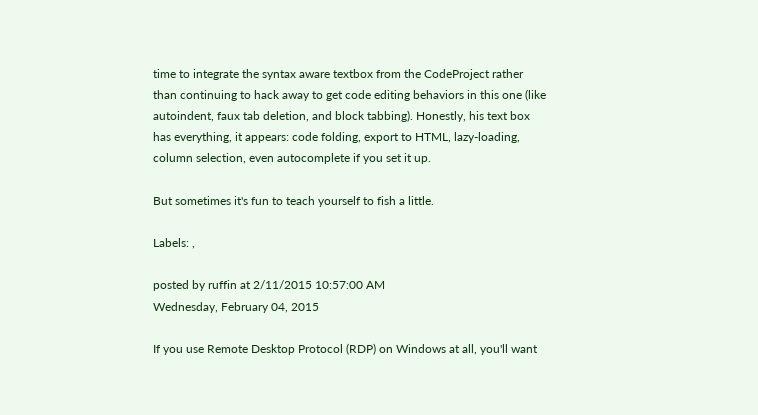time to integrate the syntax aware textbox from the CodeProject rather than continuing to hack away to get code editing behaviors in this one (like autoindent, faux tab deletion, and block tabbing). Honestly, his text box has everything, it appears: code folding, export to HTML, lazy-loading, column selection, even autocomplete if you set it up.

But sometimes it's fun to teach yourself to fish a little.

Labels: ,

posted by ruffin at 2/11/2015 10:57:00 AM
Wednesday, February 04, 2015

If you use Remote Desktop Protocol (RDP) on Windows at all, you'll want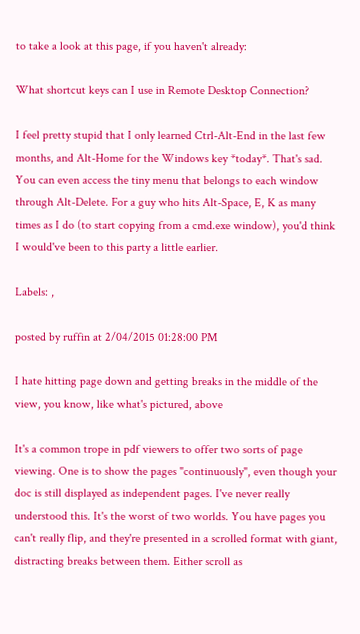to take a look at this page, if you haven't already:

What shortcut keys can I use in Remote Desktop Connection?

I feel pretty stupid that I only learned Ctrl-Alt-End in the last few months, and Alt-Home for the Windows key *today*. That's sad. You can even access the tiny menu that belongs to each window through Alt-Delete. For a guy who hits Alt-Space, E, K as many times as I do (to start copying from a cmd.exe window), you'd think I would've been to this party a little earlier.

Labels: ,

posted by ruffin at 2/04/2015 01:28:00 PM

I hate hitting page down and getting breaks in the middle of the view, you know, like what's pictured, above

It's a common trope in pdf viewers to offer two sorts of page viewing. One is to show the pages "continuously", even though your doc is still displayed as independent pages. I've never really understood this. It's the worst of two worlds. You have pages you can't really flip, and they're presented in a scrolled format with giant, distracting breaks between them. Either scroll as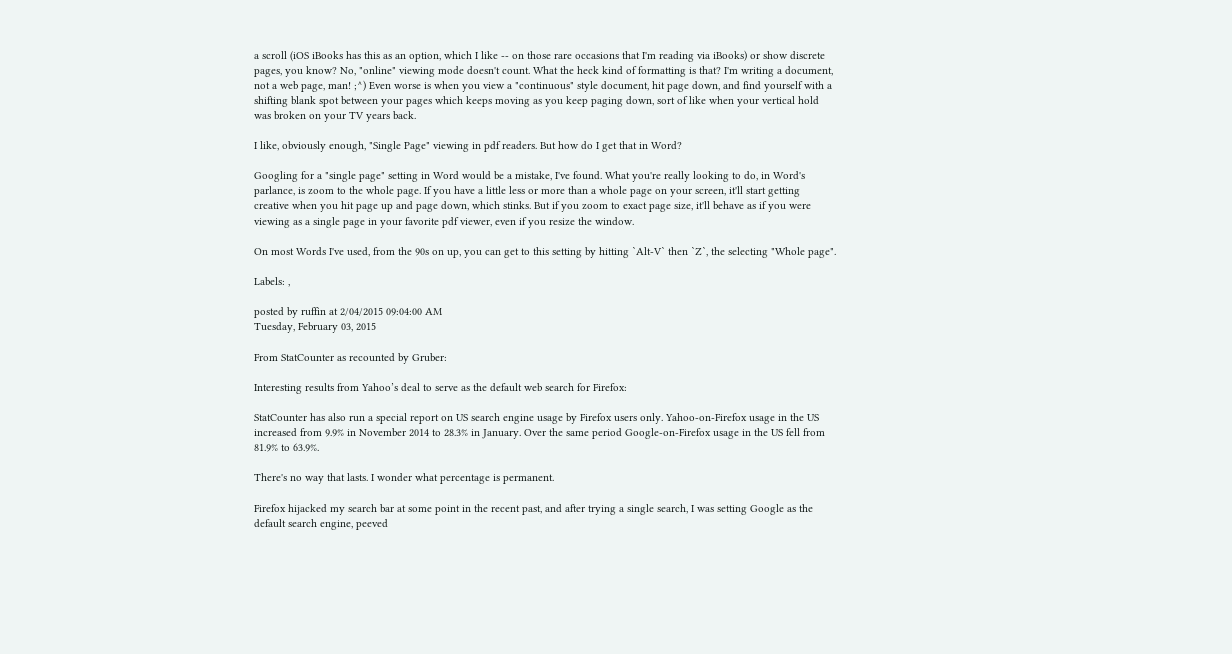a scroll (iOS iBooks has this as an option, which I like -- on those rare occasions that I'm reading via iBooks) or show discrete pages, you know? No, "online" viewing mode doesn't count. What the heck kind of formatting is that? I'm writing a document, not a web page, man! ;^) Even worse is when you view a "continuous" style document, hit page down, and find yourself with a shifting blank spot between your pages which keeps moving as you keep paging down, sort of like when your vertical hold was broken on your TV years back.

I like, obviously enough, "Single Page" viewing in pdf readers. But how do I get that in Word?

Googling for a "single page" setting in Word would be a mistake, I've found. What you're really looking to do, in Word's parlance, is zoom to the whole page. If you have a little less or more than a whole page on your screen, it'll start getting creative when you hit page up and page down, which stinks. But if you zoom to exact page size, it'll behave as if you were viewing as a single page in your favorite pdf viewer, even if you resize the window.

On most Words I've used, from the 90s on up, you can get to this setting by hitting `Alt-V` then `Z`, the selecting "Whole page".

Labels: ,

posted by ruffin at 2/04/2015 09:04:00 AM
Tuesday, February 03, 2015

From StatCounter as recounted by Gruber:

Interesting results from Yahoo’s deal to serve as the default web search for Firefox:

StatCounter has also run a special report on US search engine usage by Firefox users only. Yahoo-on-Firefox usage in the US increased from 9.9% in November 2014 to 28.3% in January. Over the same period Google-on-Firefox usage in the US fell from 81.9% to 63.9%.

There's no way that lasts. I wonder what percentage is permanent.

Firefox hijacked my search bar at some point in the recent past, and after trying a single search, I was setting Google as the default search engine, peeved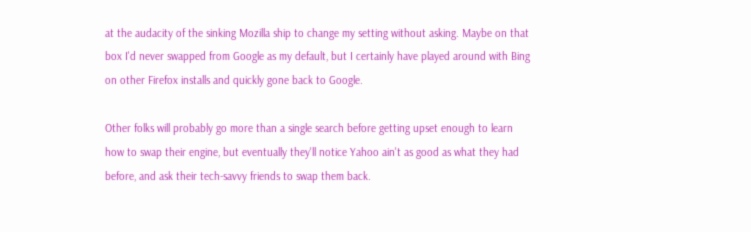at the audacity of the sinking Mozilla ship to change my setting without asking. Maybe on that box I'd never swapped from Google as my default, but I certainly have played around with Bing on other Firefox installs and quickly gone back to Google.

Other folks will probably go more than a single search before getting upset enough to learn how to swap their engine, but eventually they'll notice Yahoo ain't as good as what they had before, and ask their tech-savvy friends to swap them back.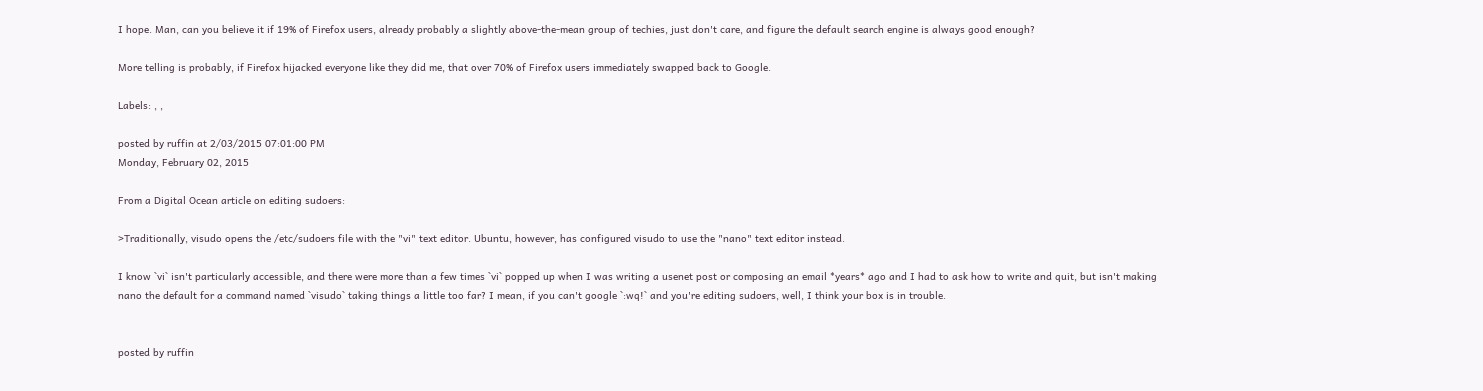I hope. Man, can you believe it if 19% of Firefox users, already probably a slightly above-the-mean group of techies, just don't care, and figure the default search engine is always good enough?

More telling is probably, if Firefox hijacked everyone like they did me, that over 70% of Firefox users immediately swapped back to Google.

Labels: , ,

posted by ruffin at 2/03/2015 07:01:00 PM
Monday, February 02, 2015

From a Digital Ocean article on editing sudoers:

>Traditionally, visudo opens the /etc/sudoers file with the "vi" text editor. Ubuntu, however, has configured visudo to use the "nano" text editor instead.

I know `vi` isn't particularly accessible, and there were more than a few times `vi` popped up when I was writing a usenet post or composing an email *years* ago and I had to ask how to write and quit, but isn't making nano the default for a command named `visudo` taking things a little too far? I mean, if you can't google `:wq!` and you're editing sudoers, well, I think your box is in trouble.


posted by ruffin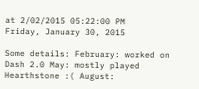at 2/02/2015 05:22:00 PM
Friday, January 30, 2015

Some details: February: worked on Dash 2.0 May: mostly played Hearthstone :( August: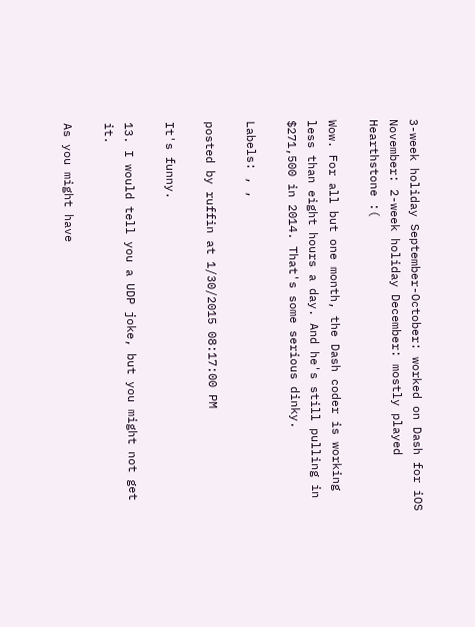3-week holiday September-October: worked on Dash for iOS November: 2-week holiday December: mostly played Hearthstone :(

Wow. For all but one month, the Dash coder is working less than eight hours a day. And he's still pulling in $271,500 in 2014. That's some serious dinky.

Labels: , ,

posted by ruffin at 1/30/2015 08:17:00 PM

It's funny.

13. I would tell you a UDP joke, but you might not get it.

As you might have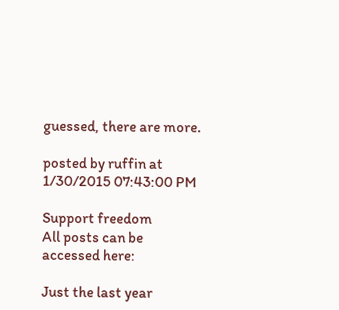guessed, there are more.

posted by ruffin at 1/30/2015 07:43:00 PM

Support freedom
All posts can be accessed here:

Just the last year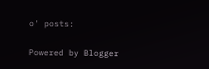o' posts:

Powered by Blogger